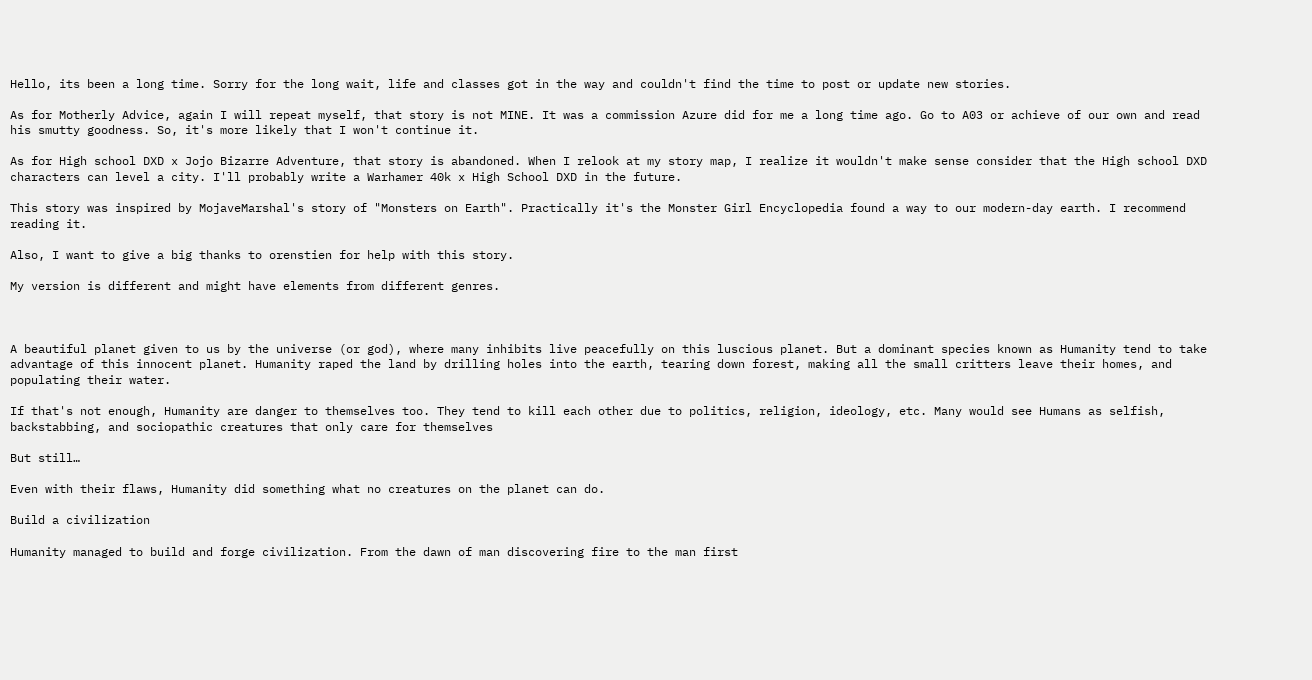Hello, its been a long time. Sorry for the long wait, life and classes got in the way and couldn't find the time to post or update new stories.

As for Motherly Advice, again I will repeat myself, that story is not MINE. It was a commission Azure did for me a long time ago. Go to A03 or achieve of our own and read his smutty goodness. So, it's more likely that I won't continue it.

As for High school DXD x Jojo Bizarre Adventure, that story is abandoned. When I relook at my story map, I realize it wouldn't make sense consider that the High school DXD characters can level a city. I'll probably write a Warhamer 40k x High School DXD in the future.

This story was inspired by MojaveMarshal's story of "Monsters on Earth". Practically it's the Monster Girl Encyclopedia found a way to our modern-day earth. I recommend reading it.

Also, I want to give a big thanks to orenstien for help with this story.

My version is different and might have elements from different genres.



A beautiful planet given to us by the universe (or god), where many inhibits live peacefully on this luscious planet. But a dominant species known as Humanity tend to take advantage of this innocent planet. Humanity raped the land by drilling holes into the earth, tearing down forest, making all the small critters leave their homes, and populating their water.

If that's not enough, Humanity are danger to themselves too. They tend to kill each other due to politics, religion, ideology, etc. Many would see Humans as selfish, backstabbing, and sociopathic creatures that only care for themselves

But still…

Even with their flaws, Humanity did something what no creatures on the planet can do.

Build a civilization

Humanity managed to build and forge civilization. From the dawn of man discovering fire to the man first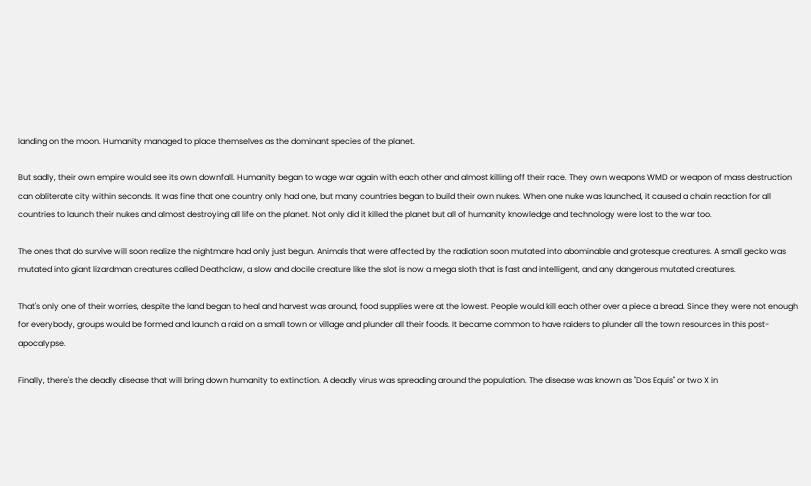landing on the moon. Humanity managed to place themselves as the dominant species of the planet.

But sadly, their own empire would see its own downfall. Humanity began to wage war again with each other and almost killing off their race. They own weapons WMD or weapon of mass destruction can obliterate city within seconds. It was fine that one country only had one, but many countries began to build their own nukes. When one nuke was launched, it caused a chain reaction for all countries to launch their nukes and almost destroying all life on the planet. Not only did it killed the planet but all of humanity knowledge and technology were lost to the war too.

The ones that do survive will soon realize the nightmare had only just begun. Animals that were affected by the radiation soon mutated into abominable and grotesque creatures. A small gecko was mutated into giant lizardman creatures called Deathclaw, a slow and docile creature like the slot is now a mega sloth that is fast and intelligent, and any dangerous mutated creatures.

That's only one of their worries, despite the land began to heal and harvest was around, food supplies were at the lowest. People would kill each other over a piece a bread. Since they were not enough for everybody, groups would be formed and launch a raid on a small town or village and plunder all their foods. It became common to have raiders to plunder all the town resources in this post-apocalypse.

Finally, there's the deadly disease that will bring down humanity to extinction. A deadly virus was spreading around the population. The disease was known as "Dos Equis" or two X in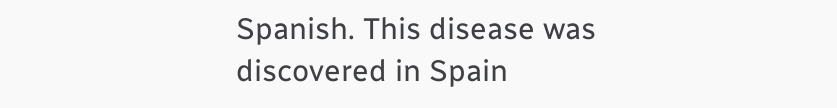Spanish. This disease was discovered in Spain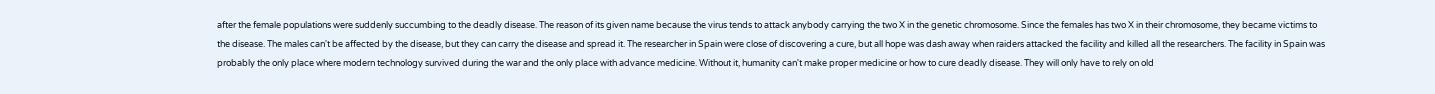after the female populations were suddenly succumbing to the deadly disease. The reason of its given name because the virus tends to attack anybody carrying the two X in the genetic chromosome. Since the females has two X in their chromosome, they became victims to the disease. The males can't be affected by the disease, but they can carry the disease and spread it. The researcher in Spain were close of discovering a cure, but all hope was dash away when raiders attacked the facility and killed all the researchers. The facility in Spain was probably the only place where modern technology survived during the war and the only place with advance medicine. Without it, humanity can't make proper medicine or how to cure deadly disease. They will only have to rely on old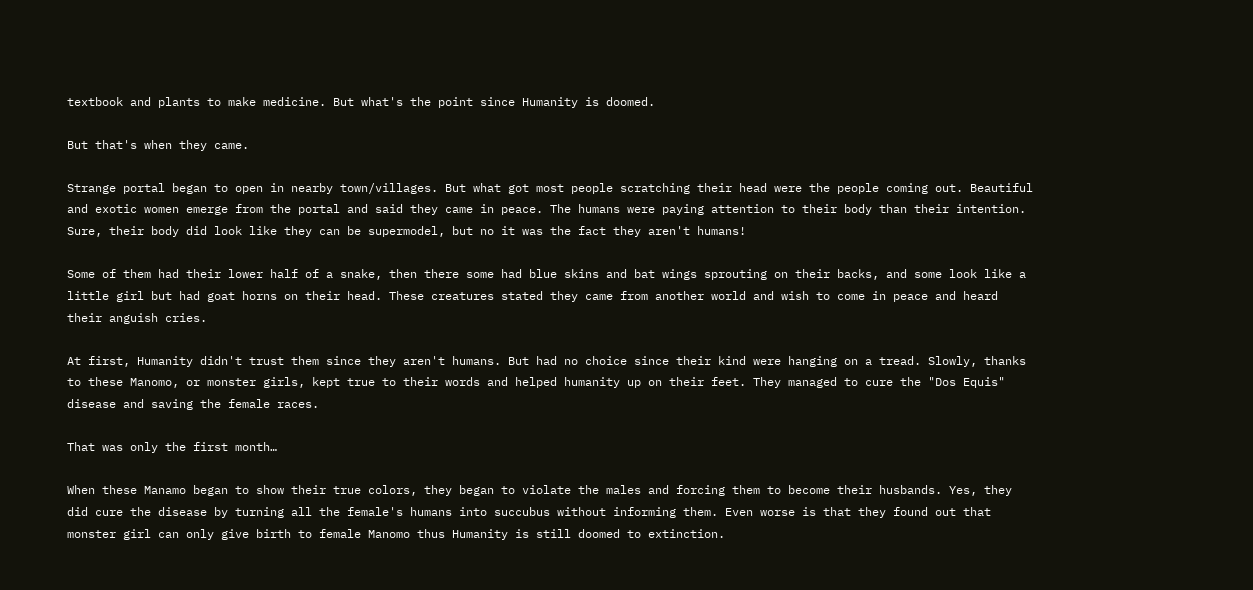textbook and plants to make medicine. But what's the point since Humanity is doomed.

But that's when they came.

Strange portal began to open in nearby town/villages. But what got most people scratching their head were the people coming out. Beautiful and exotic women emerge from the portal and said they came in peace. The humans were paying attention to their body than their intention. Sure, their body did look like they can be supermodel, but no it was the fact they aren't humans!

Some of them had their lower half of a snake, then there some had blue skins and bat wings sprouting on their backs, and some look like a little girl but had goat horns on their head. These creatures stated they came from another world and wish to come in peace and heard their anguish cries.

At first, Humanity didn't trust them since they aren't humans. But had no choice since their kind were hanging on a tread. Slowly, thanks to these Manomo, or monster girls, kept true to their words and helped humanity up on their feet. They managed to cure the "Dos Equis" disease and saving the female races.

That was only the first month…

When these Manamo began to show their true colors, they began to violate the males and forcing them to become their husbands. Yes, they did cure the disease by turning all the female's humans into succubus without informing them. Even worse is that they found out that monster girl can only give birth to female Manomo thus Humanity is still doomed to extinction.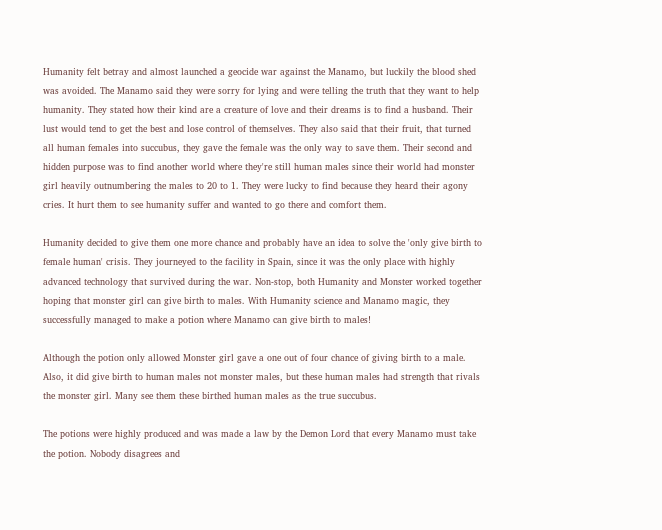Humanity felt betray and almost launched a geocide war against the Manamo, but luckily the blood shed was avoided. The Manamo said they were sorry for lying and were telling the truth that they want to help humanity. They stated how their kind are a creature of love and their dreams is to find a husband. Their lust would tend to get the best and lose control of themselves. They also said that their fruit, that turned all human females into succubus, they gave the female was the only way to save them. Their second and hidden purpose was to find another world where they're still human males since their world had monster girl heavily outnumbering the males to 20 to 1. They were lucky to find because they heard their agony cries. It hurt them to see humanity suffer and wanted to go there and comfort them.

Humanity decided to give them one more chance and probably have an idea to solve the 'only give birth to female human' crisis. They journeyed to the facility in Spain, since it was the only place with highly advanced technology that survived during the war. Non-stop, both Humanity and Monster worked together hoping that monster girl can give birth to males. With Humanity science and Manamo magic, they successfully managed to make a potion where Manamo can give birth to males!

Although the potion only allowed Monster girl gave a one out of four chance of giving birth to a male. Also, it did give birth to human males not monster males, but these human males had strength that rivals the monster girl. Many see them these birthed human males as the true succubus.

The potions were highly produced and was made a law by the Demon Lord that every Manamo must take the potion. Nobody disagrees and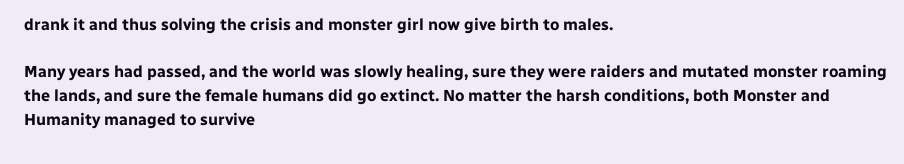drank it and thus solving the crisis and monster girl now give birth to males.

Many years had passed, and the world was slowly healing, sure they were raiders and mutated monster roaming the lands, and sure the female humans did go extinct. No matter the harsh conditions, both Monster and Humanity managed to survive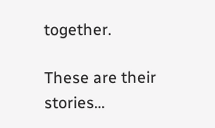together.

These are their stories…